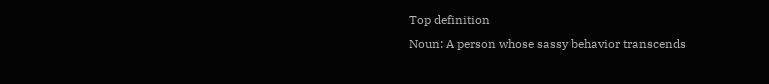Top definition
Noun: A person whose sassy behavior transcends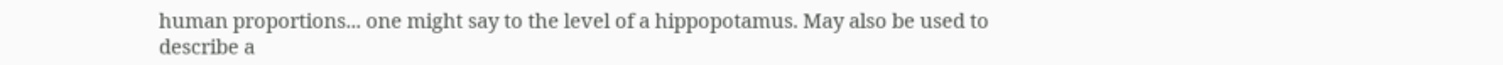human proportions... one might say to the level of a hippopotamus. May also be used to describe a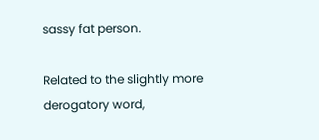sassy fat person.

Related to the slightly more derogatory word,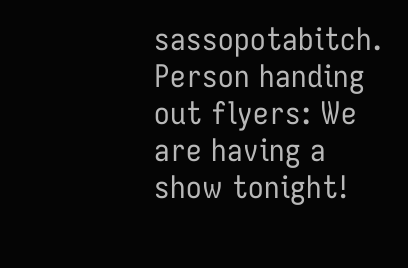sassopotabitch.
Person handing out flyers: We are having a show tonight!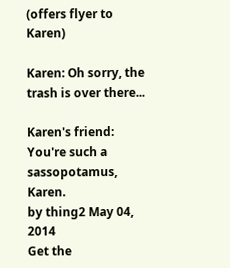(offers flyer to Karen)

Karen: Oh sorry, the trash is over there...

Karen's friend: You're such a sassopotamus, Karen.
by thing2 May 04, 2014
Get the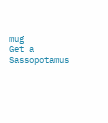mug
Get a Sassopotamus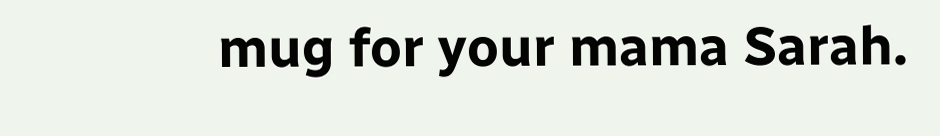mug for your mama Sarah.